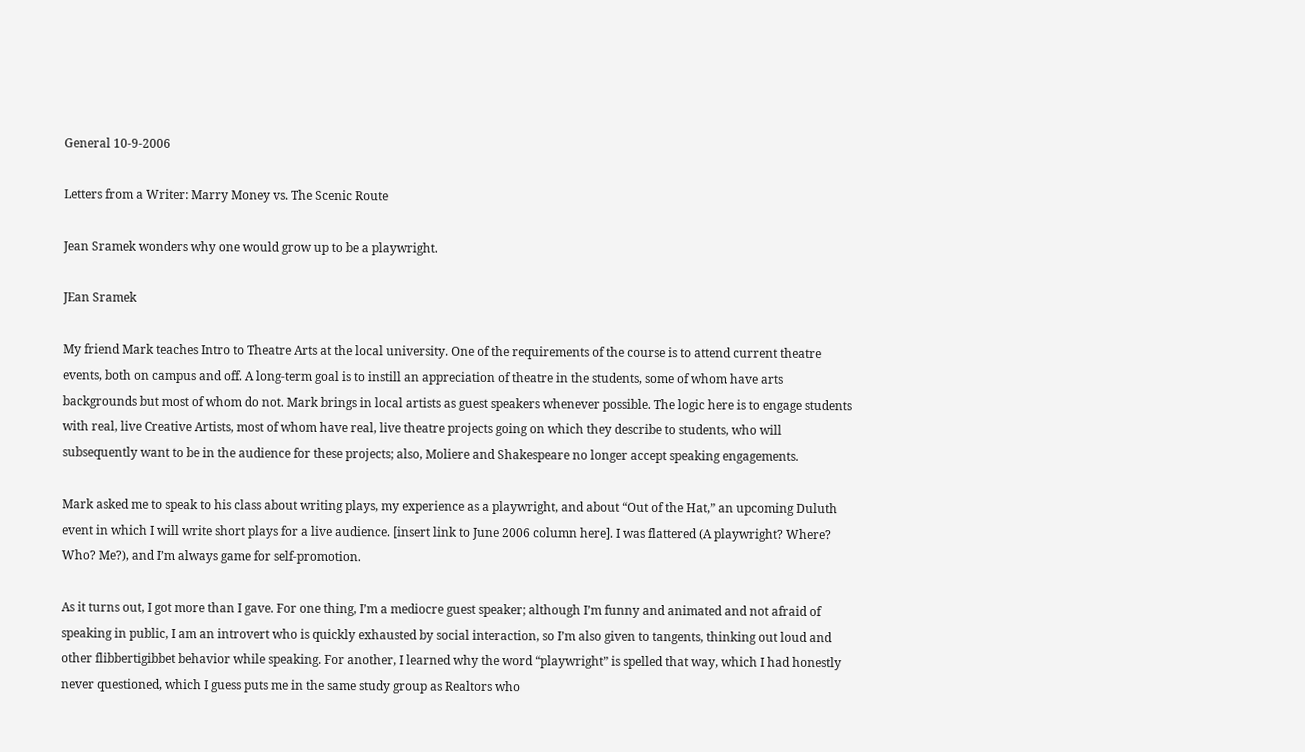General 10-9-2006

Letters from a Writer: Marry Money vs. The Scenic Route

Jean Sramek wonders why one would grow up to be a playwright.

JEan Sramek

My friend Mark teaches Intro to Theatre Arts at the local university. One of the requirements of the course is to attend current theatre events, both on campus and off. A long-term goal is to instill an appreciation of theatre in the students, some of whom have arts backgrounds but most of whom do not. Mark brings in local artists as guest speakers whenever possible. The logic here is to engage students with real, live Creative Artists, most of whom have real, live theatre projects going on which they describe to students, who will subsequently want to be in the audience for these projects; also, Moliere and Shakespeare no longer accept speaking engagements.

Mark asked me to speak to his class about writing plays, my experience as a playwright, and about “Out of the Hat,” an upcoming Duluth event in which I will write short plays for a live audience. [insert link to June 2006 column here]. I was flattered (A playwright? Where? Who? Me?), and I’m always game for self-promotion.

As it turns out, I got more than I gave. For one thing, I’m a mediocre guest speaker; although I’m funny and animated and not afraid of speaking in public, I am an introvert who is quickly exhausted by social interaction, so I’m also given to tangents, thinking out loud and other flibbertigibbet behavior while speaking. For another, I learned why the word “playwright” is spelled that way, which I had honestly never questioned, which I guess puts me in the same study group as Realtors who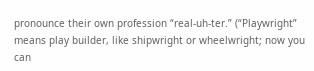pronounce their own profession “real-uh-ter.” (“Playwright” means play builder, like shipwright or wheelwright; now you can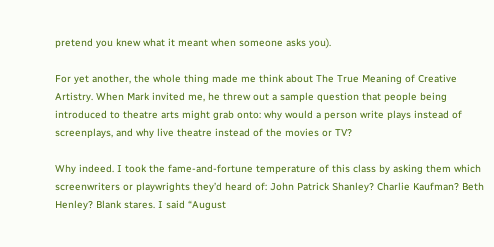pretend you knew what it meant when someone asks you).

For yet another, the whole thing made me think about The True Meaning of Creative Artistry. When Mark invited me, he threw out a sample question that people being introduced to theatre arts might grab onto: why would a person write plays instead of screenplays, and why live theatre instead of the movies or TV?

Why indeed. I took the fame-and-fortune temperature of this class by asking them which screenwriters or playwrights they’d heard of: John Patrick Shanley? Charlie Kaufman? Beth Henley? Blank stares. I said “August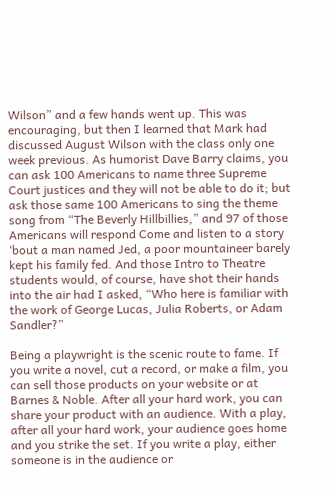Wilson” and a few hands went up. This was encouraging, but then I learned that Mark had discussed August Wilson with the class only one week previous. As humorist Dave Barry claims, you can ask 100 Americans to name three Supreme Court justices and they will not be able to do it; but ask those same 100 Americans to sing the theme song from “The Beverly Hillbillies,” and 97 of those Americans will respond Come and listen to a story ‘bout a man named Jed, a poor mountaineer barely kept his family fed. And those Intro to Theatre students would, of course, have shot their hands into the air had I asked, “Who here is familiar with the work of George Lucas, Julia Roberts, or Adam Sandler?”

Being a playwright is the scenic route to fame. If you write a novel, cut a record, or make a film, you can sell those products on your website or at Barnes & Noble. After all your hard work, you can share your product with an audience. With a play, after all your hard work, your audience goes home and you strike the set. If you write a play, either someone is in the audience or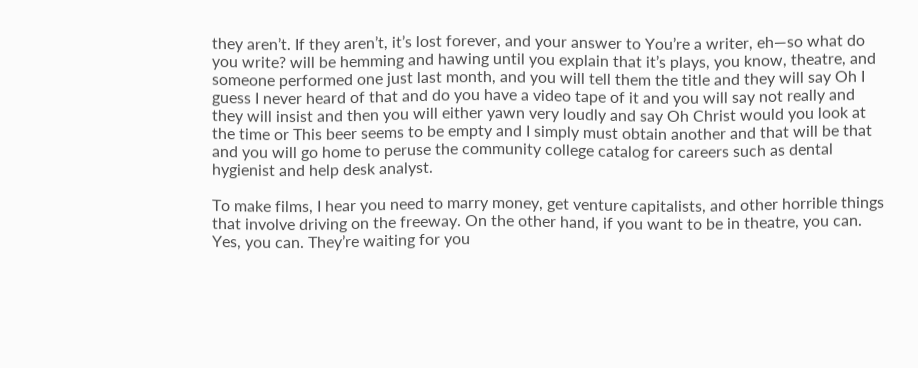they aren’t. If they aren’t, it’s lost forever, and your answer to You’re a writer, eh—so what do you write? will be hemming and hawing until you explain that it’s plays, you know, theatre, and someone performed one just last month, and you will tell them the title and they will say Oh I guess I never heard of that and do you have a video tape of it and you will say not really and they will insist and then you will either yawn very loudly and say Oh Christ would you look at the time or This beer seems to be empty and I simply must obtain another and that will be that and you will go home to peruse the community college catalog for careers such as dental hygienist and help desk analyst.

To make films, I hear you need to marry money, get venture capitalists, and other horrible things that involve driving on the freeway. On the other hand, if you want to be in theatre, you can. Yes, you can. They’re waiting for you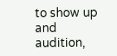to show up and audition,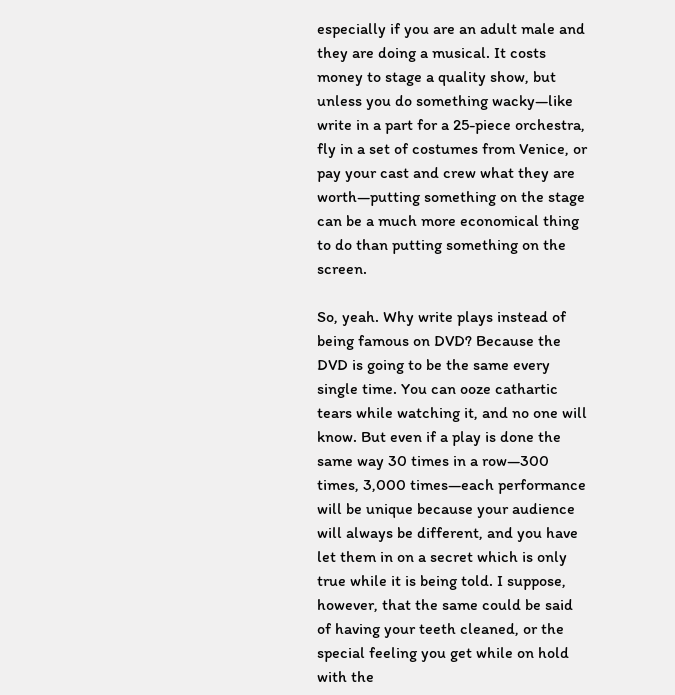especially if you are an adult male and they are doing a musical. It costs money to stage a quality show, but unless you do something wacky—like write in a part for a 25-piece orchestra, fly in a set of costumes from Venice, or pay your cast and crew what they are worth—putting something on the stage can be a much more economical thing to do than putting something on the screen.

So, yeah. Why write plays instead of being famous on DVD? Because the DVD is going to be the same every single time. You can ooze cathartic tears while watching it, and no one will know. But even if a play is done the same way 30 times in a row—300 times, 3,000 times—each performance will be unique because your audience will always be different, and you have let them in on a secret which is only true while it is being told. I suppose, however, that the same could be said of having your teeth cleaned, or the special feeling you get while on hold with the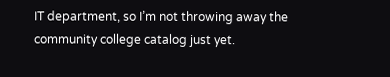IT department, so I’m not throwing away the community college catalog just yet.